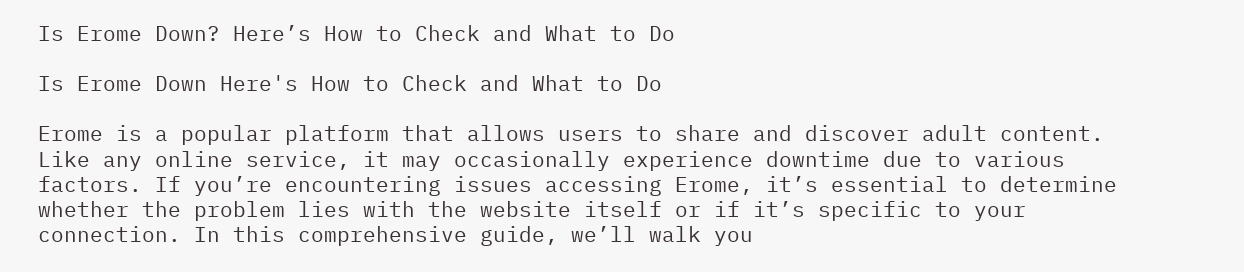Is Erome Down? Here’s How to Check and What to Do

Is Erome Down Here's How to Check and What to Do

Erome is a popular platform that allows users to share and discover adult content. Like any online service, it may occasionally experience downtime due to various factors. If you’re encountering issues accessing Erome, it’s essential to determine whether the problem lies with the website itself or if it’s specific to your connection. In this comprehensive guide, we’ll walk you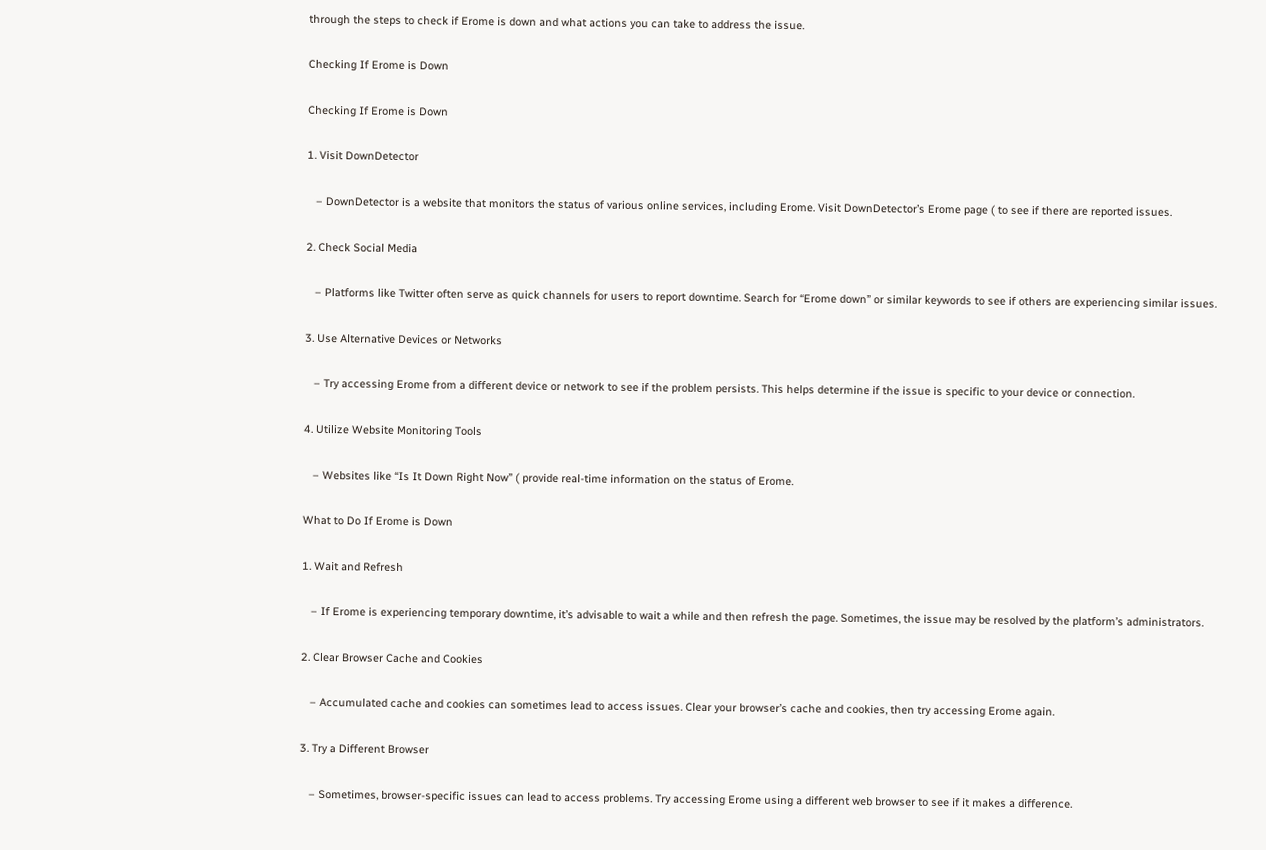through the steps to check if Erome is down and what actions you can take to address the issue.

Checking If Erome is Down

Checking If Erome is Down

1. Visit DownDetector

   – DownDetector is a website that monitors the status of various online services, including Erome. Visit DownDetector’s Erome page ( to see if there are reported issues.

2. Check Social Media

   – Platforms like Twitter often serve as quick channels for users to report downtime. Search for “Erome down” or similar keywords to see if others are experiencing similar issues.

3. Use Alternative Devices or Networks

   – Try accessing Erome from a different device or network to see if the problem persists. This helps determine if the issue is specific to your device or connection.

4. Utilize Website Monitoring Tools

   – Websites like “Is It Down Right Now” ( provide real-time information on the status of Erome.

What to Do If Erome is Down

1. Wait and Refresh

   – If Erome is experiencing temporary downtime, it’s advisable to wait a while and then refresh the page. Sometimes, the issue may be resolved by the platform’s administrators.

2. Clear Browser Cache and Cookies

   – Accumulated cache and cookies can sometimes lead to access issues. Clear your browser’s cache and cookies, then try accessing Erome again.

3. Try a Different Browser

   – Sometimes, browser-specific issues can lead to access problems. Try accessing Erome using a different web browser to see if it makes a difference.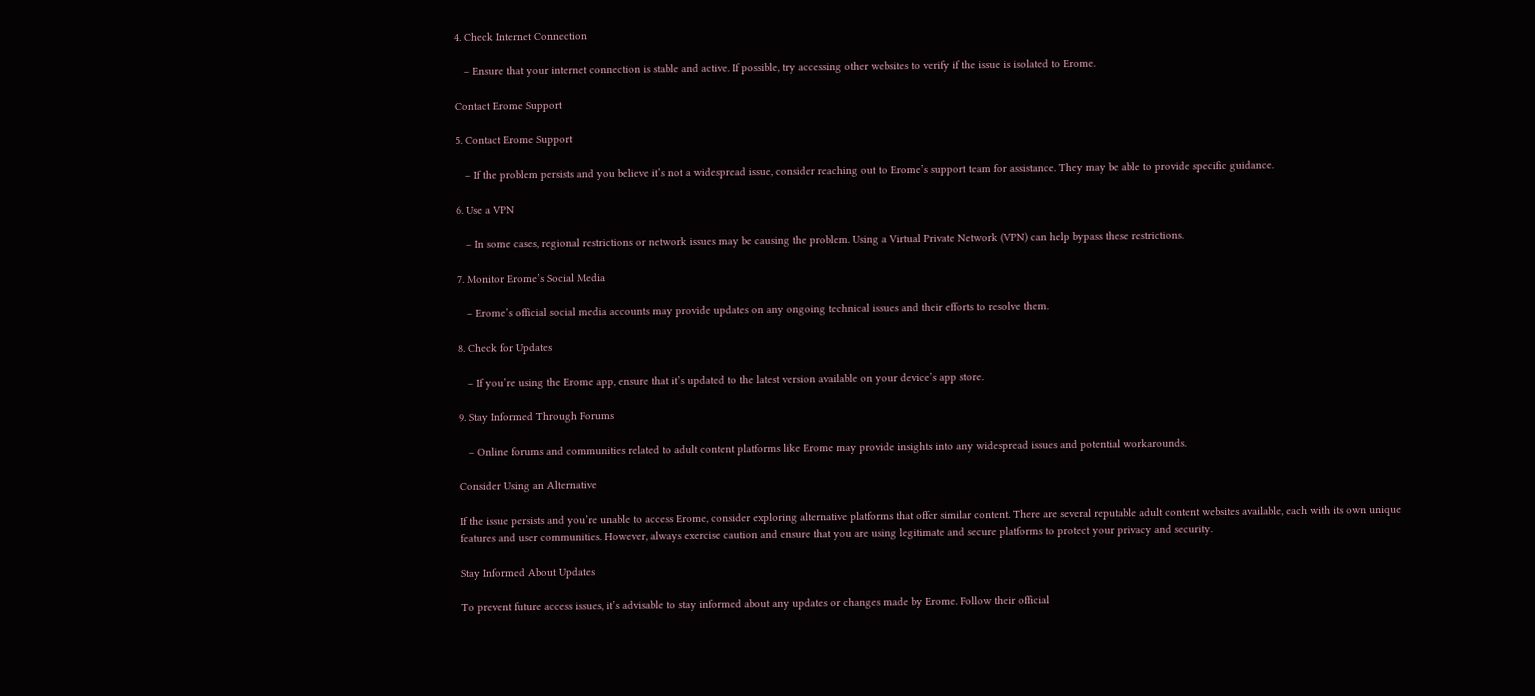4. Check Internet Connection

   – Ensure that your internet connection is stable and active. If possible, try accessing other websites to verify if the issue is isolated to Erome.

Contact Erome Support

5. Contact Erome Support

   – If the problem persists and you believe it’s not a widespread issue, consider reaching out to Erome’s support team for assistance. They may be able to provide specific guidance.

6. Use a VPN

   – In some cases, regional restrictions or network issues may be causing the problem. Using a Virtual Private Network (VPN) can help bypass these restrictions.

7. Monitor Erome’s Social Media

   – Erome’s official social media accounts may provide updates on any ongoing technical issues and their efforts to resolve them.

8. Check for Updates

   – If you’re using the Erome app, ensure that it’s updated to the latest version available on your device’s app store.

9. Stay Informed Through Forums

   – Online forums and communities related to adult content platforms like Erome may provide insights into any widespread issues and potential workarounds.

Consider Using an Alternative

If the issue persists and you’re unable to access Erome, consider exploring alternative platforms that offer similar content. There are several reputable adult content websites available, each with its own unique features and user communities. However, always exercise caution and ensure that you are using legitimate and secure platforms to protect your privacy and security.

Stay Informed About Updates

To prevent future access issues, it’s advisable to stay informed about any updates or changes made by Erome. Follow their official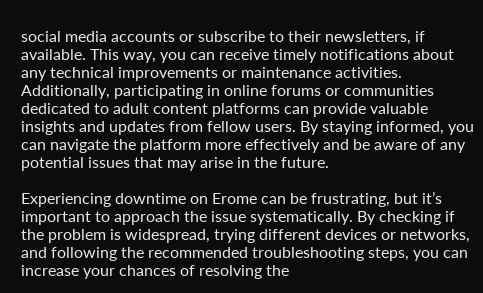social media accounts or subscribe to their newsletters, if available. This way, you can receive timely notifications about any technical improvements or maintenance activities. Additionally, participating in online forums or communities dedicated to adult content platforms can provide valuable insights and updates from fellow users. By staying informed, you can navigate the platform more effectively and be aware of any potential issues that may arise in the future.

Experiencing downtime on Erome can be frustrating, but it’s important to approach the issue systematically. By checking if the problem is widespread, trying different devices or networks, and following the recommended troubleshooting steps, you can increase your chances of resolving the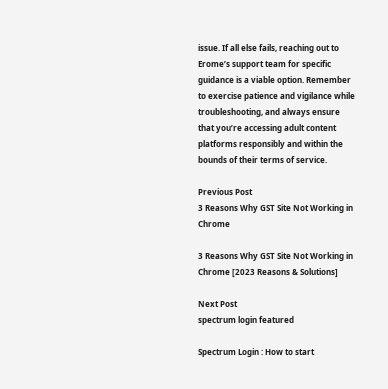issue. If all else fails, reaching out to Erome’s support team for specific guidance is a viable option. Remember to exercise patience and vigilance while troubleshooting, and always ensure that you’re accessing adult content platforms responsibly and within the bounds of their terms of service.

Previous Post
3 Reasons Why GST Site Not Working in Chrome

3 Reasons Why GST Site Not Working in Chrome [2023 Reasons & Solutions]

Next Post
spectrum login featured

Spectrum Login : How to start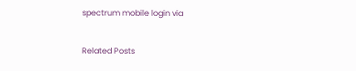spectrum mobile login via

Related Posts